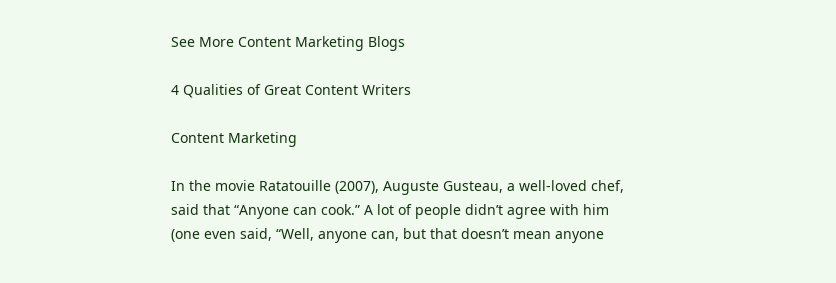See More Content Marketing Blogs

4 Qualities of Great Content Writers

Content Marketing

In the movie Ratatouille (2007), Auguste Gusteau, a well-loved chef, said that “Anyone can cook.” A lot of people didn’t agree with him (one even said, “Well, anyone can, but that doesn’t mean anyone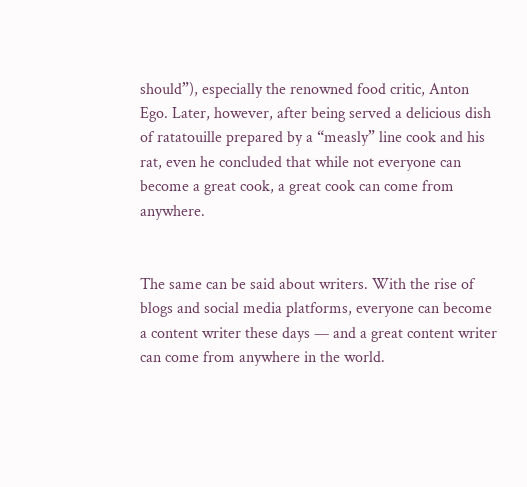should”), especially the renowned food critic, Anton Ego. Later, however, after being served a delicious dish of ratatouille prepared by a “measly” line cook and his rat, even he concluded that while not everyone can become a great cook, a great cook can come from anywhere.


The same can be said about writers. With the rise of blogs and social media platforms, everyone can become a content writer these days — and a great content writer can come from anywhere in the world.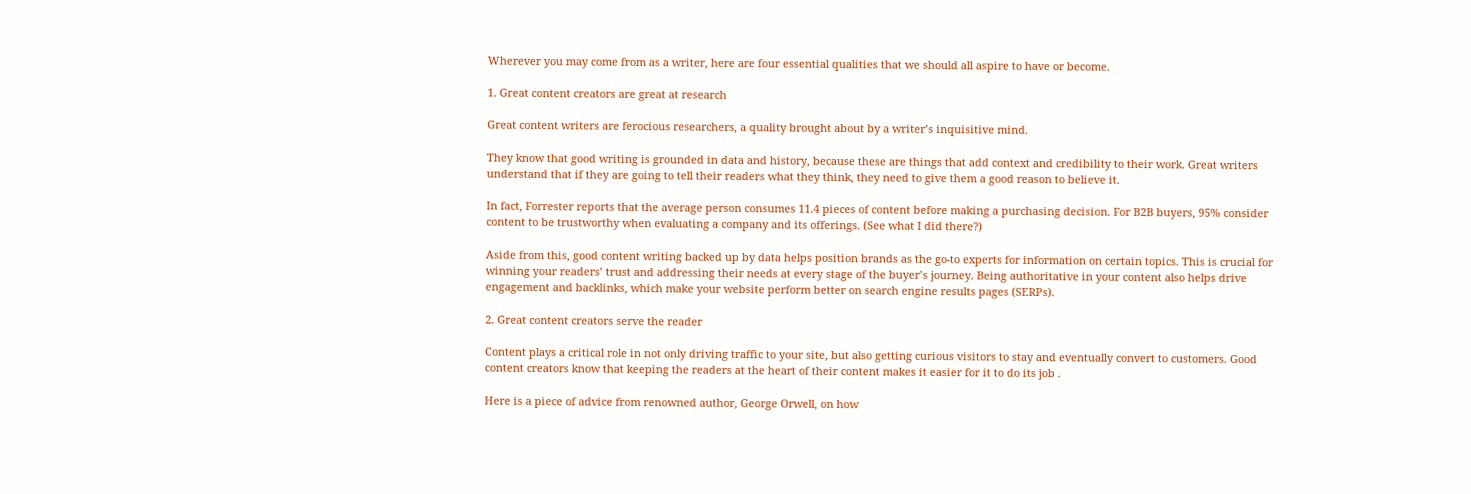Wherever you may come from as a writer, here are four essential qualities that we should all aspire to have or become.

1. Great content creators are great at research

Great content writers are ferocious researchers, a quality brought about by a writer’s inquisitive mind.

They know that good writing is grounded in data and history, because these are things that add context and credibility to their work. Great writers understand that if they are going to tell their readers what they think, they need to give them a good reason to believe it.

In fact, Forrester reports that the average person consumes 11.4 pieces of content before making a purchasing decision. For B2B buyers, 95% consider content to be trustworthy when evaluating a company and its offerings. (See what I did there?)

Aside from this, good content writing backed up by data helps position brands as the go-to experts for information on certain topics. This is crucial for winning your readers’ trust and addressing their needs at every stage of the buyer’s journey. Being authoritative in your content also helps drive engagement and backlinks, which make your website perform better on search engine results pages (SERPs).

2. Great content creators serve the reader

Content plays a critical role in not only driving traffic to your site, but also getting curious visitors to stay and eventually convert to customers. Good content creators know that keeping the readers at the heart of their content makes it easier for it to do its job .

Here is a piece of advice from renowned author, George Orwell, on how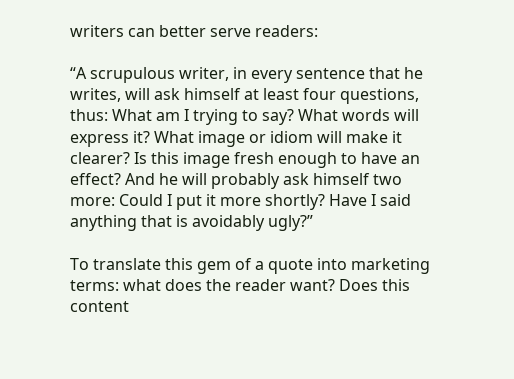writers can better serve readers:

“A scrupulous writer, in every sentence that he writes, will ask himself at least four questions, thus: What am I trying to say? What words will express it? What image or idiom will make it clearer? Is this image fresh enough to have an effect? And he will probably ask himself two more: Could I put it more shortly? Have I said anything that is avoidably ugly?”

To translate this gem of a quote into marketing terms: what does the reader want? Does this content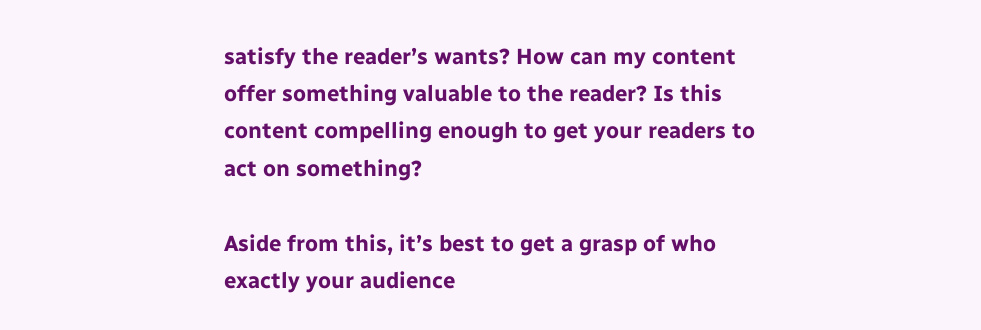satisfy the reader’s wants? How can my content offer something valuable to the reader? Is this content compelling enough to get your readers to act on something?

Aside from this, it’s best to get a grasp of who exactly your audience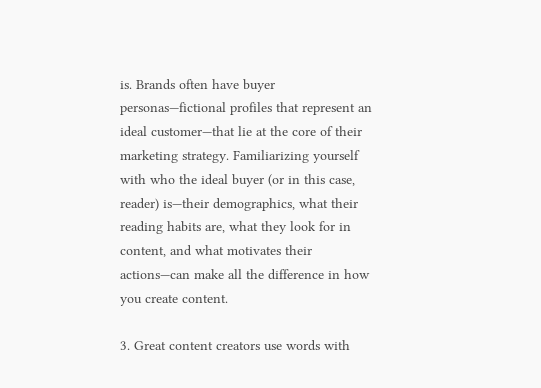is. Brands often have buyer personas—fictional profiles that represent an ideal customer—that lie at the core of their marketing strategy. Familiarizing yourself with who the ideal buyer (or in this case, reader) is—their demographics, what their reading habits are, what they look for in content, and what motivates their actions—can make all the difference in how you create content.

3. Great content creators use words with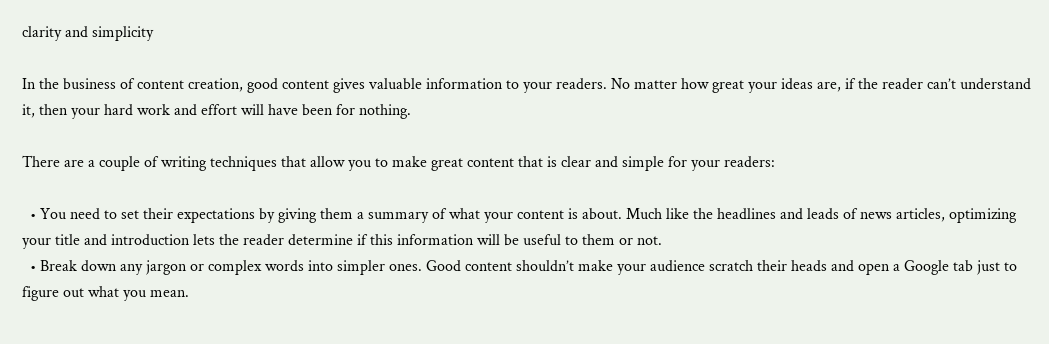clarity and simplicity

In the business of content creation, good content gives valuable information to your readers. No matter how great your ideas are, if the reader can’t understand it, then your hard work and effort will have been for nothing.

There are a couple of writing techniques that allow you to make great content that is clear and simple for your readers:

  • You need to set their expectations by giving them a summary of what your content is about. Much like the headlines and leads of news articles, optimizing your title and introduction lets the reader determine if this information will be useful to them or not.
  • Break down any jargon or complex words into simpler ones. Good content shouldn’t make your audience scratch their heads and open a Google tab just to figure out what you mean.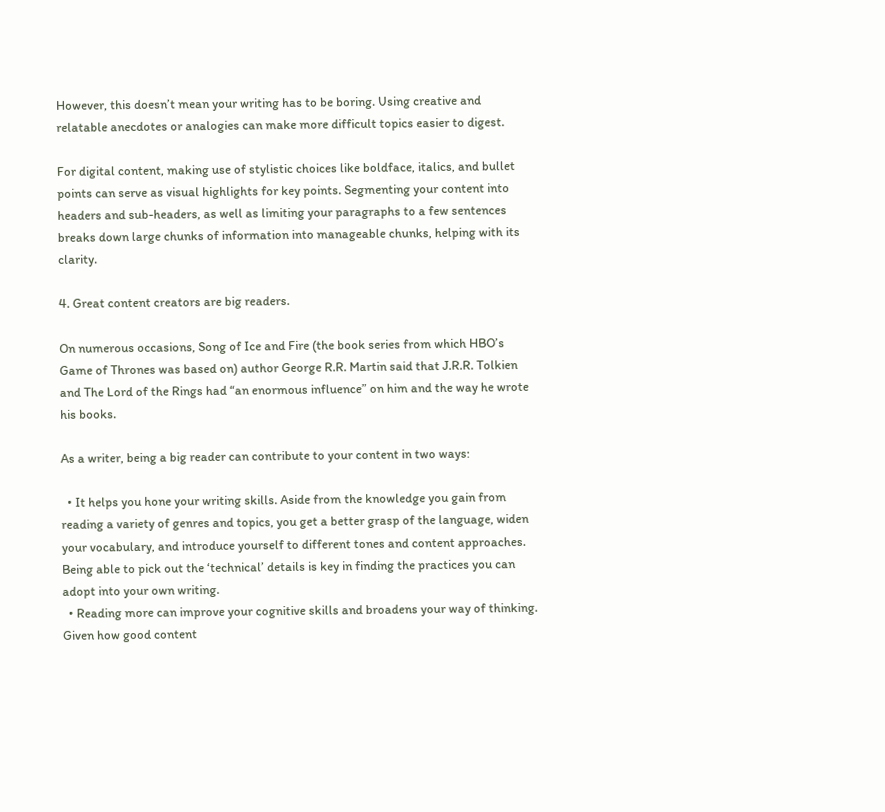However, this doesn’t mean your writing has to be boring. Using creative and relatable anecdotes or analogies can make more difficult topics easier to digest.

For digital content, making use of stylistic choices like boldface, italics, and bullet points can serve as visual highlights for key points. Segmenting your content into headers and sub-headers, as well as limiting your paragraphs to a few sentences breaks down large chunks of information into manageable chunks, helping with its clarity.

4. Great content creators are big readers.

On numerous occasions, Song of Ice and Fire (the book series from which HBO’s Game of Thrones was based on) author George R.R. Martin said that J.R.R. Tolkien and The Lord of the Rings had “an enormous influence” on him and the way he wrote his books.

As a writer, being a big reader can contribute to your content in two ways:

  • It helps you hone your writing skills. Aside from the knowledge you gain from reading a variety of genres and topics, you get a better grasp of the language, widen your vocabulary, and introduce yourself to different tones and content approaches. Being able to pick out the ‘technical’ details is key in finding the practices you can adopt into your own writing.
  • Reading more can improve your cognitive skills and broadens your way of thinking. Given how good content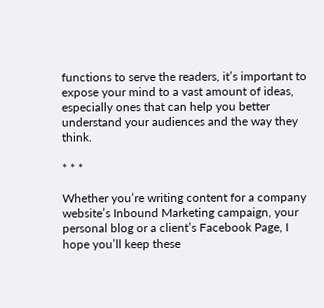functions to serve the readers, it’s important to expose your mind to a vast amount of ideas, especially ones that can help you better understand your audiences and the way they think.

* * *

Whether you’re writing content for a company website’s Inbound Marketing campaign, your personal blog or a client’s Facebook Page, I hope you’ll keep these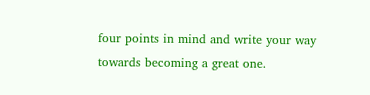four points in mind and write your way towards becoming a great one.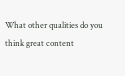What other qualities do you think great content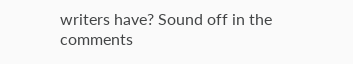writers have? Sound off in the comments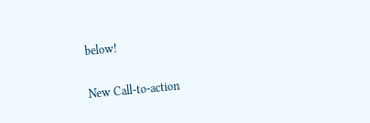below!

New Call-to-action